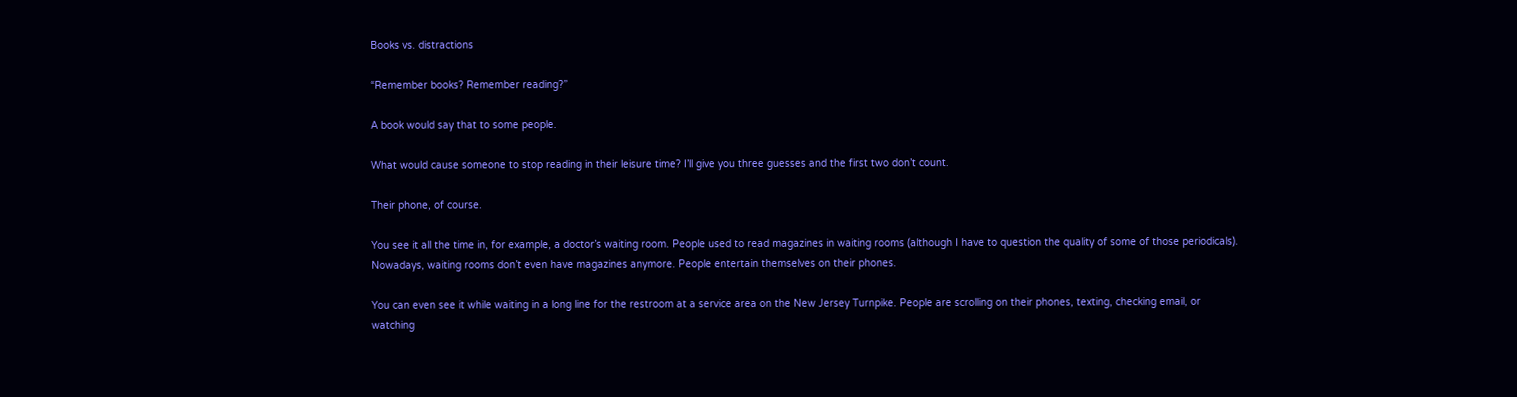Books vs. distractions

“Remember books? Remember reading?”

A book would say that to some people.

What would cause someone to stop reading in their leisure time? I’ll give you three guesses and the first two don’t count.

Their phone, of course.

You see it all the time in, for example, a doctor’s waiting room. People used to read magazines in waiting rooms (although I have to question the quality of some of those periodicals). Nowadays, waiting rooms don’t even have magazines anymore. People entertain themselves on their phones.

You can even see it while waiting in a long line for the restroom at a service area on the New Jersey Turnpike. People are scrolling on their phones, texting, checking email, or watching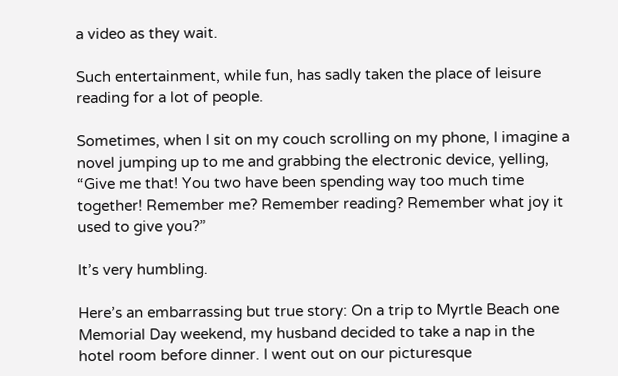a video as they wait.

Such entertainment, while fun, has sadly taken the place of leisure reading for a lot of people.

Sometimes, when I sit on my couch scrolling on my phone, I imagine a novel jumping up to me and grabbing the electronic device, yelling, “Give me that! You two have been spending way too much time together! Remember me? Remember reading? Remember what joy it used to give you?”

It’s very humbling.

Here’s an embarrassing but true story: On a trip to Myrtle Beach one Memorial Day weekend, my husband decided to take a nap in the hotel room before dinner. I went out on our picturesque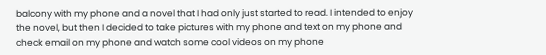balcony with my phone and a novel that I had only just started to read. I intended to enjoy the novel, but then I decided to take pictures with my phone and text on my phone and check email on my phone and watch some cool videos on my phone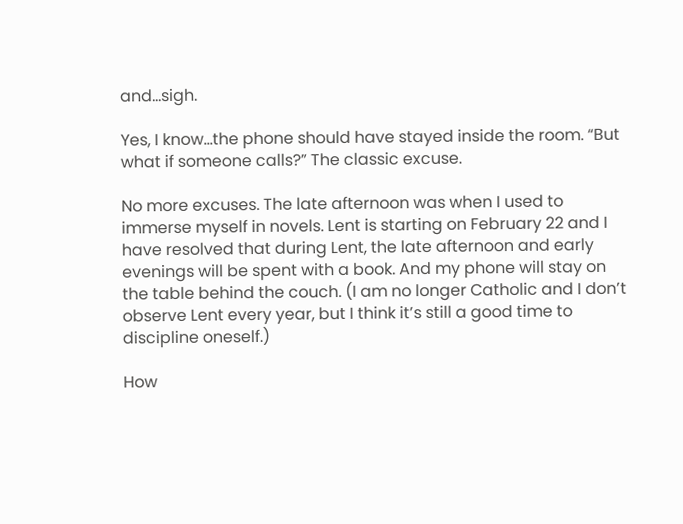and…sigh.

Yes, I know…the phone should have stayed inside the room. “But what if someone calls?” The classic excuse.

No more excuses. The late afternoon was when I used to immerse myself in novels. Lent is starting on February 22 and I have resolved that during Lent, the late afternoon and early evenings will be spent with a book. And my phone will stay on the table behind the couch. (I am no longer Catholic and I don’t observe Lent every year, but I think it’s still a good time to discipline oneself.)

How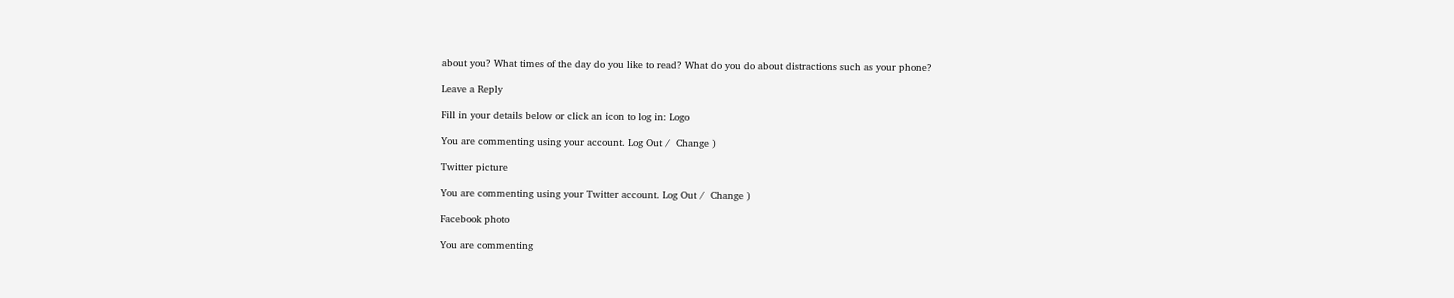about you? What times of the day do you like to read? What do you do about distractions such as your phone?

Leave a Reply

Fill in your details below or click an icon to log in: Logo

You are commenting using your account. Log Out /  Change )

Twitter picture

You are commenting using your Twitter account. Log Out /  Change )

Facebook photo

You are commenting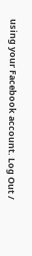using your Facebook account. Log Out /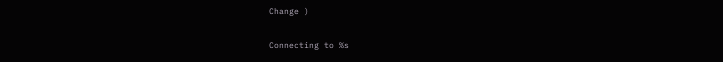Change )

Connecting to %s